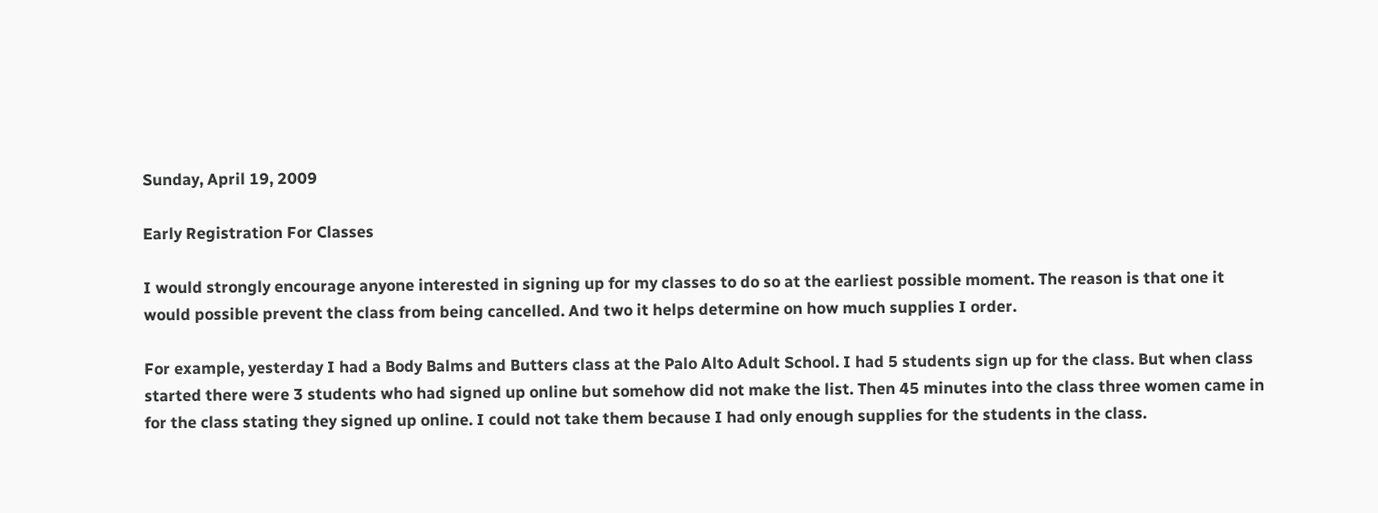Sunday, April 19, 2009

Early Registration For Classes

I would strongly encourage anyone interested in signing up for my classes to do so at the earliest possible moment. The reason is that one it would possible prevent the class from being cancelled. And two it helps determine on how much supplies I order.

For example, yesterday I had a Body Balms and Butters class at the Palo Alto Adult School. I had 5 students sign up for the class. But when class started there were 3 students who had signed up online but somehow did not make the list. Then 45 minutes into the class three women came in for the class stating they signed up online. I could not take them because I had only enough supplies for the students in the class.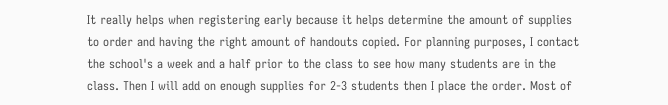It really helps when registering early because it helps determine the amount of supplies to order and having the right amount of handouts copied. For planning purposes, I contact the school's a week and a half prior to the class to see how many students are in the class. Then I will add on enough supplies for 2-3 students then I place the order. Most of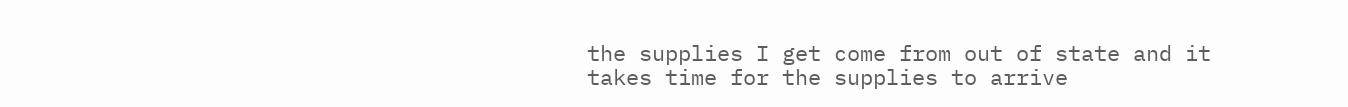the supplies I get come from out of state and it takes time for the supplies to arrive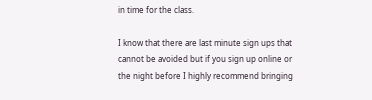in time for the class.

I know that there are last minute sign ups that cannot be avoided but if you sign up online or the night before I highly recommend bringing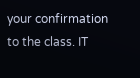your confirmation to the class. IT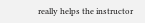really helps the instructor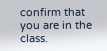confirm that you are in the class.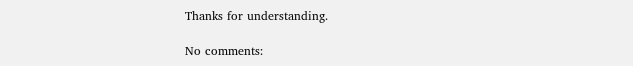Thanks for understanding.

No comments: